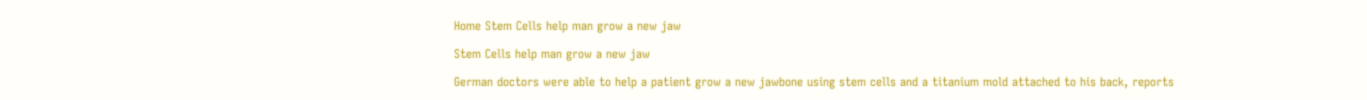Home Stem Cells help man grow a new jaw

Stem Cells help man grow a new jaw

German doctors were able to help a patient grow a new jawbone using stem cells and a titanium mold attached to his back, reports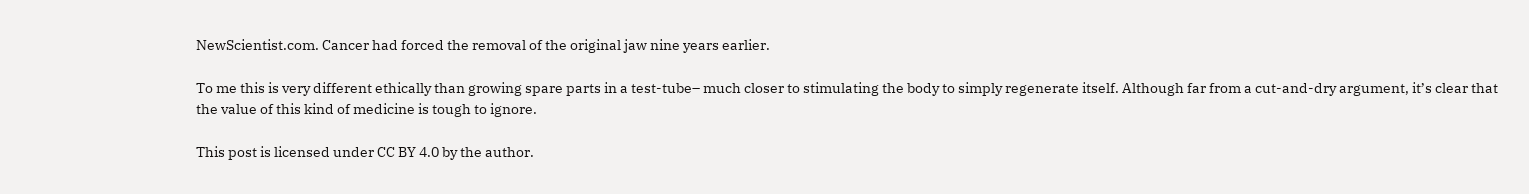NewScientist.com. Cancer had forced the removal of the original jaw nine years earlier.

To me this is very different ethically than growing spare parts in a test-tube– much closer to stimulating the body to simply regenerate itself. Although far from a cut-and-dry argument, it’s clear that the value of this kind of medicine is tough to ignore.

This post is licensed under CC BY 4.0 by the author.